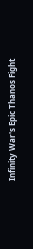Infinity War's Epic Thanos Fight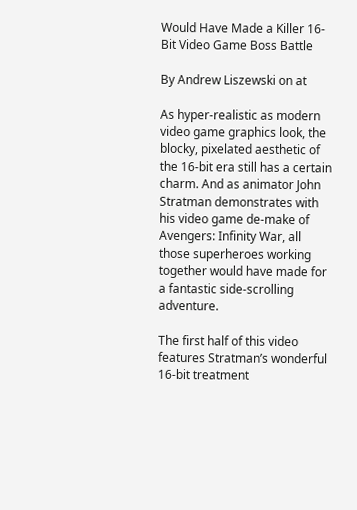Would Have Made a Killer 16-Bit Video Game Boss Battle

By Andrew Liszewski on at

As hyper-realistic as modern video game graphics look, the blocky, pixelated aesthetic of the 16-bit era still has a certain charm. And as animator John Stratman demonstrates with his video game de-make of Avengers: Infinity War, all those superheroes working together would have made for a fantastic side-scrolling adventure.

The first half of this video features Stratman’s wonderful 16-bit treatment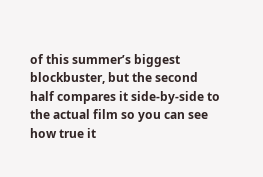of this summer’s biggest blockbuster, but the second half compares it side-by-side to the actual film so you can see how true it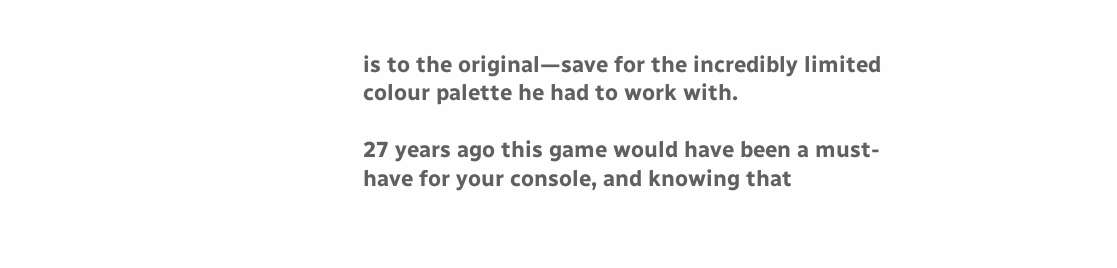is to the original—save for the incredibly limited colour palette he had to work with.

27 years ago this game would have been a must-have for your console, and knowing that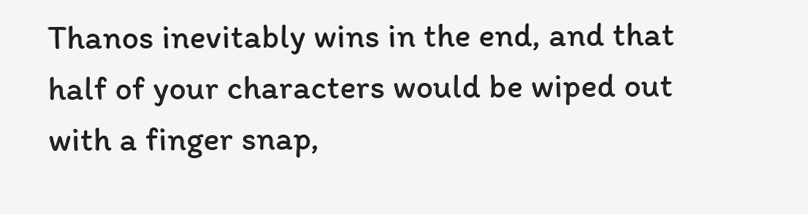Thanos inevitably wins in the end, and that half of your characters would be wiped out with a finger snap,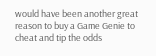would have been another great reason to buy a Game Genie to cheat and tip the odds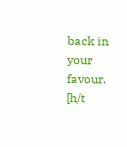back in your favour. [h/t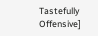Tastefully Offensive]